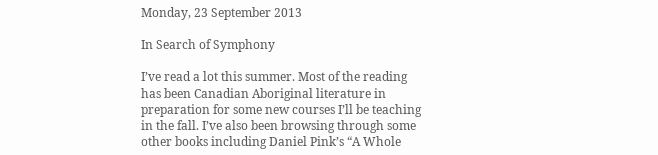Monday, 23 September 2013

In Search of Symphony

I’ve read a lot this summer. Most of the reading has been Canadian Aboriginal literature in preparation for some new courses I’ll be teaching in the fall. I’ve also been browsing through some other books including Daniel Pink’s “A Whole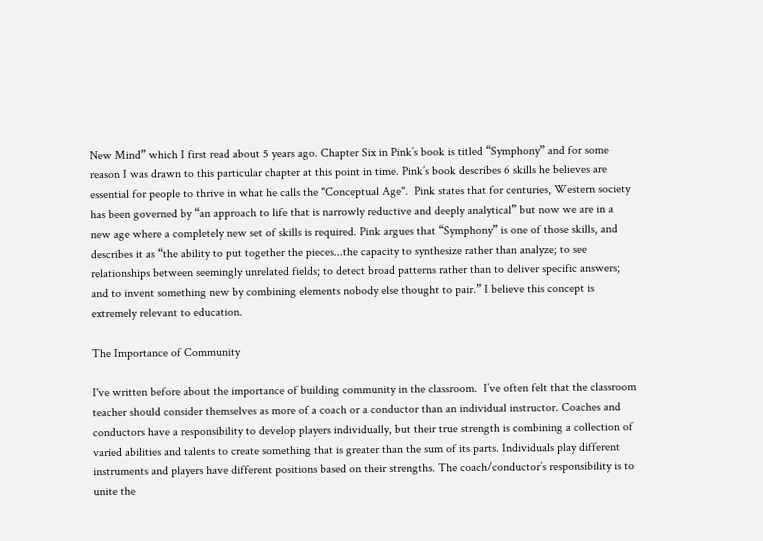New Mind” which I first read about 5 years ago. Chapter Six in Pink’s book is titled “Symphony” and for some reason I was drawn to this particular chapter at this point in time. Pink’s book describes 6 skills he believes are essential for people to thrive in what he calls the "Conceptual Age".  Pink states that for centuries, Western society has been governed by “an approach to life that is narrowly reductive and deeply analytical” but now we are in a new age where a completely new set of skills is required. Pink argues that “Symphony” is one of those skills, and describes it as “the ability to put together the pieces...the capacity to synthesize rather than analyze; to see relationships between seemingly unrelated fields; to detect broad patterns rather than to deliver specific answers; and to invent something new by combining elements nobody else thought to pair.” I believe this concept is extremely relevant to education.

The Importance of Community

I've written before about the importance of building community in the classroom.  I’ve often felt that the classroom teacher should consider themselves as more of a coach or a conductor than an individual instructor. Coaches and conductors have a responsibility to develop players individually, but their true strength is combining a collection of varied abilities and talents to create something that is greater than the sum of its parts. Individuals play different instruments and players have different positions based on their strengths. The coach/conductor’s responsibility is to unite the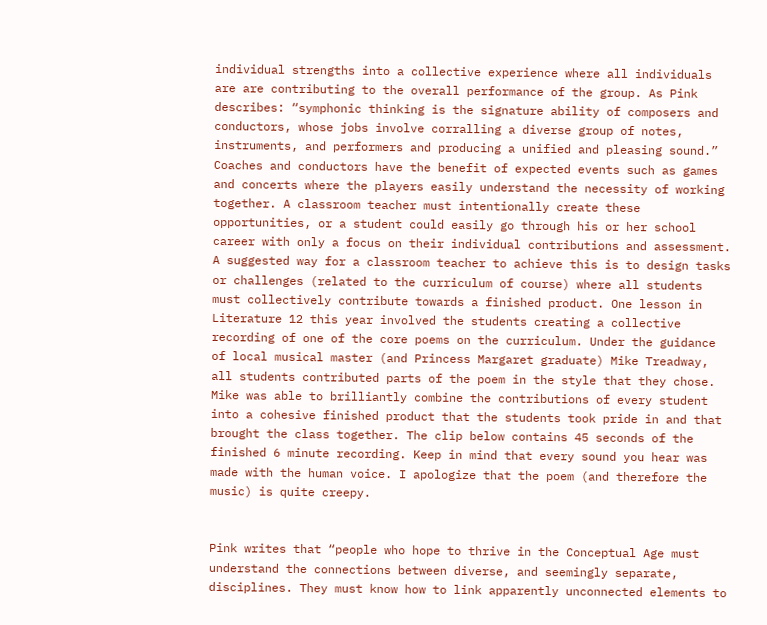individual strengths into a collective experience where all individuals are are contributing to the overall performance of the group. As Pink describes: “symphonic thinking is the signature ability of composers and conductors, whose jobs involve corralling a diverse group of notes, instruments, and performers and producing a unified and pleasing sound.” Coaches and conductors have the benefit of expected events such as games and concerts where the players easily understand the necessity of working together. A classroom teacher must intentionally create these opportunities, or a student could easily go through his or her school career with only a focus on their individual contributions and assessment. A suggested way for a classroom teacher to achieve this is to design tasks or challenges (related to the curriculum of course) where all students must collectively contribute towards a finished product. One lesson in Literature 12 this year involved the students creating a collective recording of one of the core poems on the curriculum. Under the guidance of local musical master (and Princess Margaret graduate) Mike Treadway, all students contributed parts of the poem in the style that they chose. Mike was able to brilliantly combine the contributions of every student into a cohesive finished product that the students took pride in and that brought the class together. The clip below contains 45 seconds of the finished 6 minute recording. Keep in mind that every sound you hear was made with the human voice. I apologize that the poem (and therefore the music) is quite creepy.


Pink writes that “people who hope to thrive in the Conceptual Age must understand the connections between diverse, and seemingly separate, disciplines. They must know how to link apparently unconnected elements to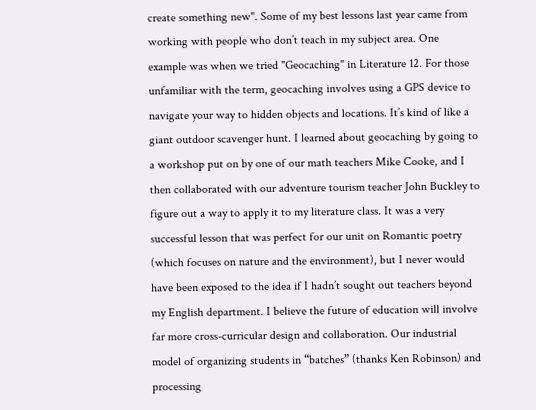create something new". Some of my best lessons last year came from working with people who don’t teach in my subject area. One example was when we tried "Geocaching" in Literature 12. For those unfamiliar with the term, geocaching involves using a GPS device to navigate your way to hidden objects and locations. It’s kind of like a giant outdoor scavenger hunt. I learned about geocaching by going to a workshop put on by one of our math teachers Mike Cooke, and I then collaborated with our adventure tourism teacher John Buckley to figure out a way to apply it to my literature class. It was a very successful lesson that was perfect for our unit on Romantic poetry (which focuses on nature and the environment), but I never would have been exposed to the idea if I hadn’t sought out teachers beyond my English department. I believe the future of education will involve far more cross-curricular design and collaboration. Our industrial model of organizing students in “batches” (thanks Ken Robinson) and processing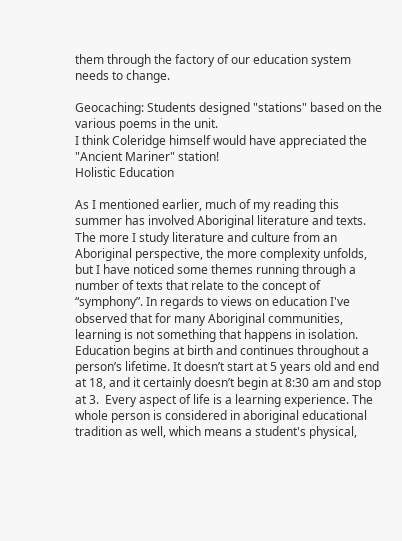them through the factory of our education system needs to change.

Geocaching: Students designed "stations" based on the various poems in the unit.
I think Coleridge himself would have appreciated the "Ancient Mariner" station!
Holistic Education

As I mentioned earlier, much of my reading this summer has involved Aboriginal literature and texts. The more I study literature and culture from an Aboriginal perspective, the more complexity unfolds, but I have noticed some themes running through a number of texts that relate to the concept of “symphony”. In regards to views on education I've observed that for many Aboriginal communities, learning is not something that happens in isolation. Education begins at birth and continues throughout a person’s lifetime. It doesn’t start at 5 years old and end at 18, and it certainly doesn’t begin at 8:30 am and stop at 3.  Every aspect of life is a learning experience. The whole person is considered in aboriginal educational tradition as well, which means a student's physical,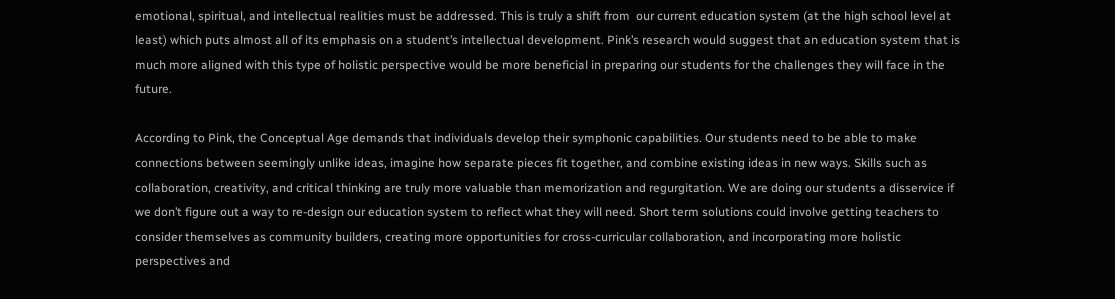emotional, spiritual, and intellectual realities must be addressed. This is truly a shift from  our current education system (at the high school level at least) which puts almost all of its emphasis on a student’s intellectual development. Pink’s research would suggest that an education system that is much more aligned with this type of holistic perspective would be more beneficial in preparing our students for the challenges they will face in the future.

According to Pink, the Conceptual Age demands that individuals develop their symphonic capabilities. Our students need to be able to make connections between seemingly unlike ideas, imagine how separate pieces fit together, and combine existing ideas in new ways. Skills such as collaboration, creativity, and critical thinking are truly more valuable than memorization and regurgitation. We are doing our students a disservice if we don’t figure out a way to re-design our education system to reflect what they will need. Short term solutions could involve getting teachers to consider themselves as community builders, creating more opportunities for cross-curricular collaboration, and incorporating more holistic perspectives and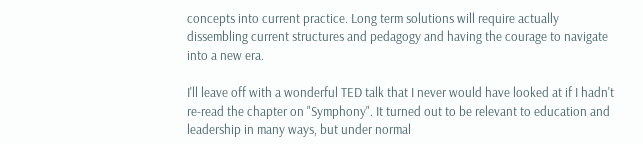concepts into current practice. Long term solutions will require actually dissembling current structures and pedagogy and having the courage to navigate into a new era.

I'll leave off with a wonderful TED talk that I never would have looked at if I hadn't re-read the chapter on "Symphony". It turned out to be relevant to education and leadership in many ways, but under normal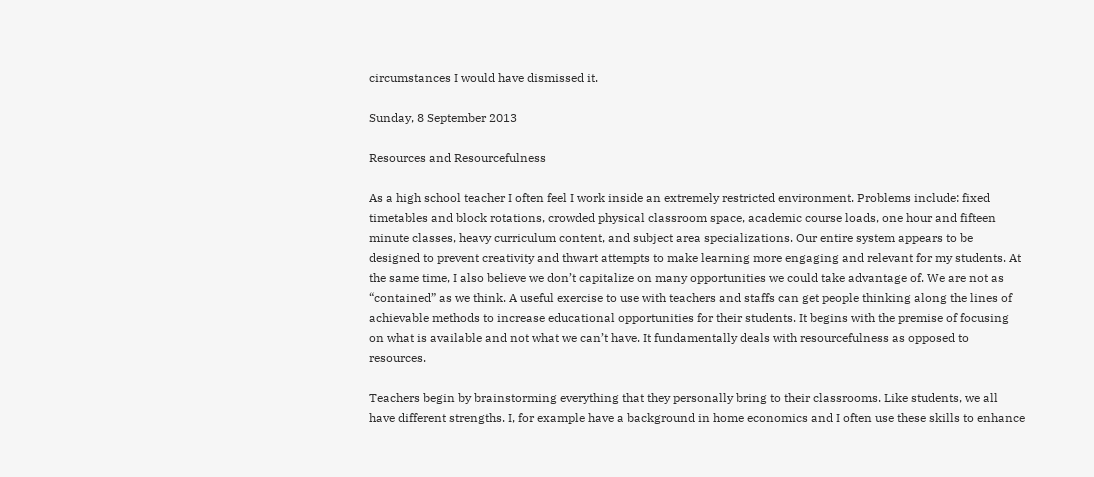circumstances I would have dismissed it.

Sunday, 8 September 2013

Resources and Resourcefulness

As a high school teacher I often feel I work inside an extremely restricted environment. Problems include: fixed timetables and block rotations, crowded physical classroom space, academic course loads, one hour and fifteen minute classes, heavy curriculum content, and subject area specializations. Our entire system appears to be designed to prevent creativity and thwart attempts to make learning more engaging and relevant for my students. At the same time, I also believe we don’t capitalize on many opportunities we could take advantage of. We are not as “contained” as we think. A useful exercise to use with teachers and staffs can get people thinking along the lines of achievable methods to increase educational opportunities for their students. It begins with the premise of focusing on what is available and not what we can’t have. It fundamentally deals with resourcefulness as opposed to resources.

Teachers begin by brainstorming everything that they personally bring to their classrooms. Like students, we all have different strengths. I, for example have a background in home economics and I often use these skills to enhance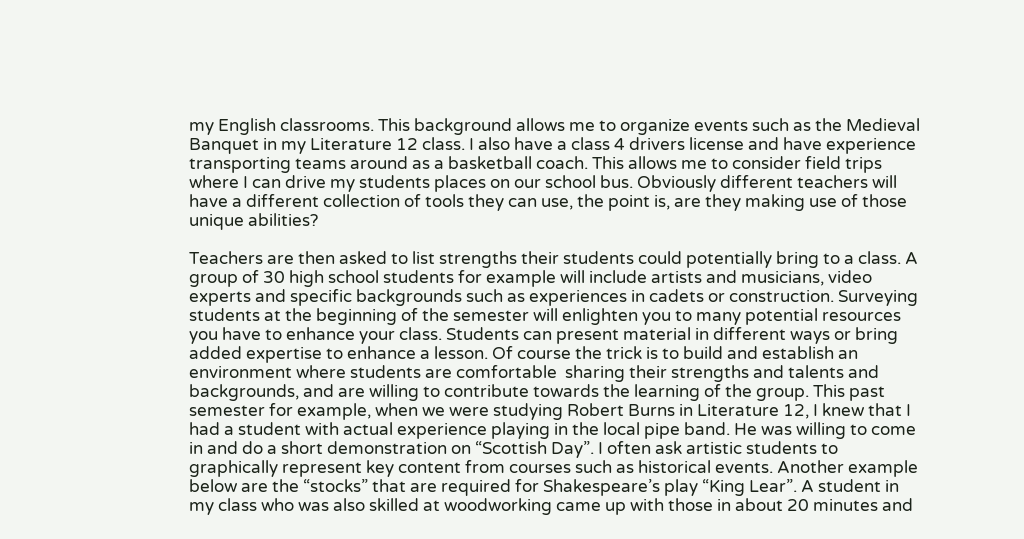my English classrooms. This background allows me to organize events such as the Medieval Banquet in my Literature 12 class. I also have a class 4 drivers license and have experience transporting teams around as a basketball coach. This allows me to consider field trips where I can drive my students places on our school bus. Obviously different teachers will have a different collection of tools they can use, the point is, are they making use of those unique abilities?

Teachers are then asked to list strengths their students could potentially bring to a class. A group of 30 high school students for example will include artists and musicians, video experts and specific backgrounds such as experiences in cadets or construction. Surveying students at the beginning of the semester will enlighten you to many potential resources you have to enhance your class. Students can present material in different ways or bring added expertise to enhance a lesson. Of course the trick is to build and establish an environment where students are comfortable  sharing their strengths and talents and backgrounds, and are willing to contribute towards the learning of the group. This past semester for example, when we were studying Robert Burns in Literature 12, I knew that I had a student with actual experience playing in the local pipe band. He was willing to come in and do a short demonstration on “Scottish Day”. I often ask artistic students to graphically represent key content from courses such as historical events. Another example below are the “stocks” that are required for Shakespeare’s play “King Lear”. A student in my class who was also skilled at woodworking came up with those in about 20 minutes and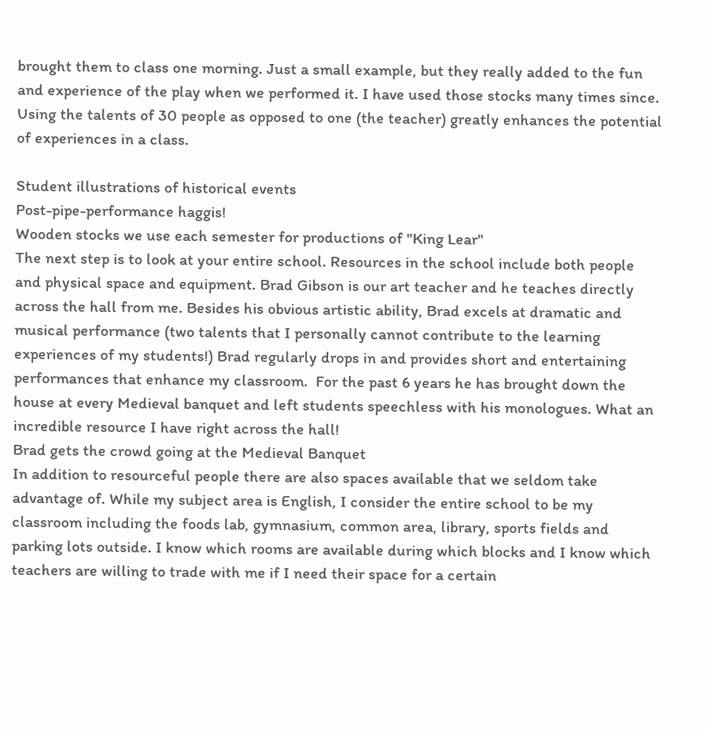brought them to class one morning. Just a small example, but they really added to the fun and experience of the play when we performed it. I have used those stocks many times since. Using the talents of 30 people as opposed to one (the teacher) greatly enhances the potential of experiences in a class.

Student illustrations of historical events
Post-pipe-performance haggis!
Wooden stocks we use each semester for productions of "King Lear"
The next step is to look at your entire school. Resources in the school include both people and physical space and equipment. Brad Gibson is our art teacher and he teaches directly across the hall from me. Besides his obvious artistic ability, Brad excels at dramatic and musical performance (two talents that I personally cannot contribute to the learning experiences of my students!) Brad regularly drops in and provides short and entertaining performances that enhance my classroom.  For the past 6 years he has brought down the house at every Medieval banquet and left students speechless with his monologues. What an incredible resource I have right across the hall!
Brad gets the crowd going at the Medieval Banquet
In addition to resourceful people there are also spaces available that we seldom take advantage of. While my subject area is English, I consider the entire school to be my classroom including the foods lab, gymnasium, common area, library, sports fields and parking lots outside. I know which rooms are available during which blocks and I know which teachers are willing to trade with me if I need their space for a certain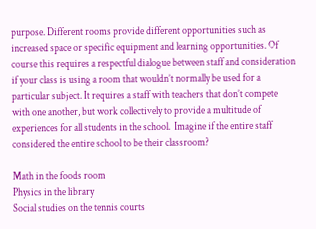purpose. Different rooms provide different opportunities such as increased space or specific equipment and learning opportunities. Of course this requires a respectful dialogue between staff and consideration if your class is using a room that wouldn’t normally be used for a particular subject. It requires a staff with teachers that don’t compete with one another, but work collectively to provide a multitude of experiences for all students in the school.  Imagine if the entire staff considered the entire school to be their classroom?

Math in the foods room
Physics in the library
Social studies on the tennis courts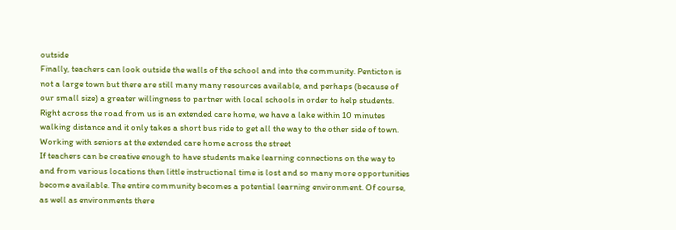outside
Finally, teachers can look outside the walls of the school and into the community. Penticton is not a large town but there are still many many resources available, and perhaps (because of our small size) a greater willingness to partner with local schools in order to help students. Right across the road from us is an extended care home, we have a lake within 10 minutes walking distance and it only takes a short bus ride to get all the way to the other side of town.
Working with seniors at the extended care home across the street
If teachers can be creative enough to have students make learning connections on the way to and from various locations then little instructional time is lost and so many more opportunities become available. The entire community becomes a potential learning environment. Of course, as well as environments there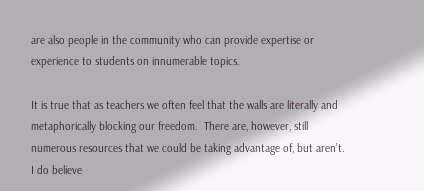are also people in the community who can provide expertise or experience to students on innumerable topics.

It is true that as teachers we often feel that the walls are literally and metaphorically blocking our freedom.  There are, however, still numerous resources that we could be taking advantage of, but aren’t. I do believe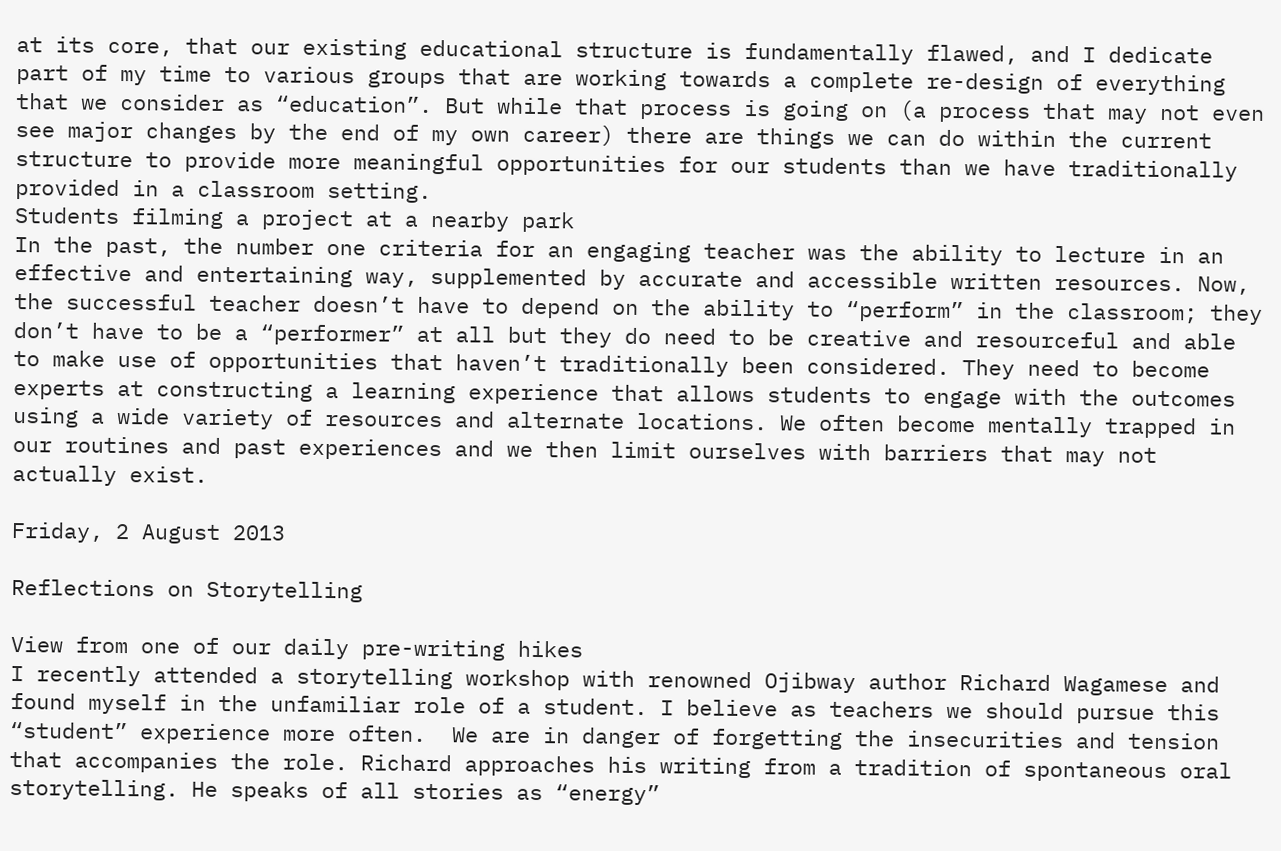at its core, that our existing educational structure is fundamentally flawed, and I dedicate part of my time to various groups that are working towards a complete re-design of everything that we consider as “education”. But while that process is going on (a process that may not even see major changes by the end of my own career) there are things we can do within the current structure to provide more meaningful opportunities for our students than we have traditionally provided in a classroom setting.
Students filming a project at a nearby park
In the past, the number one criteria for an engaging teacher was the ability to lecture in an effective and entertaining way, supplemented by accurate and accessible written resources. Now, the successful teacher doesn’t have to depend on the ability to “perform” in the classroom; they don’t have to be a “performer” at all but they do need to be creative and resourceful and able to make use of opportunities that haven’t traditionally been considered. They need to become experts at constructing a learning experience that allows students to engage with the outcomes using a wide variety of resources and alternate locations. We often become mentally trapped in our routines and past experiences and we then limit ourselves with barriers that may not actually exist.

Friday, 2 August 2013

Reflections on Storytelling

View from one of our daily pre-writing hikes
I recently attended a storytelling workshop with renowned Ojibway author Richard Wagamese and found myself in the unfamiliar role of a student. I believe as teachers we should pursue this “student” experience more often.  We are in danger of forgetting the insecurities and tension that accompanies the role. Richard approaches his writing from a tradition of spontaneous oral storytelling. He speaks of all stories as “energy”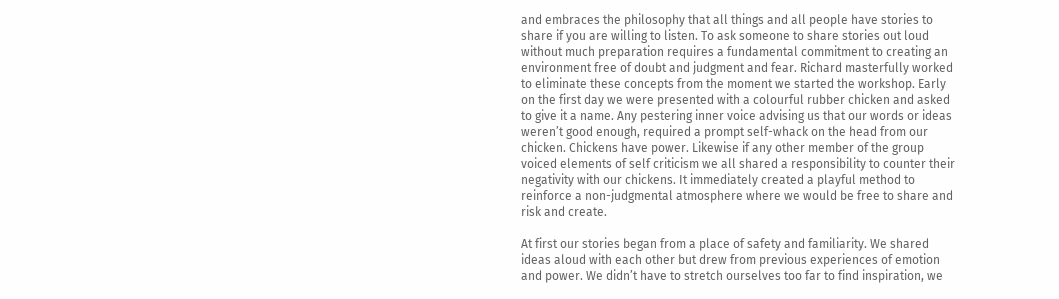and embraces the philosophy that all things and all people have stories to share if you are willing to listen. To ask someone to share stories out loud without much preparation requires a fundamental commitment to creating an environment free of doubt and judgment and fear. Richard masterfully worked to eliminate these concepts from the moment we started the workshop. Early on the first day we were presented with a colourful rubber chicken and asked to give it a name. Any pestering inner voice advising us that our words or ideas weren’t good enough, required a prompt self-whack on the head from our chicken. Chickens have power. Likewise if any other member of the group voiced elements of self criticism we all shared a responsibility to counter their negativity with our chickens. It immediately created a playful method to reinforce a non-judgmental atmosphere where we would be free to share and risk and create.

At first our stories began from a place of safety and familiarity. We shared ideas aloud with each other but drew from previous experiences of emotion and power. We didn’t have to stretch ourselves too far to find inspiration, we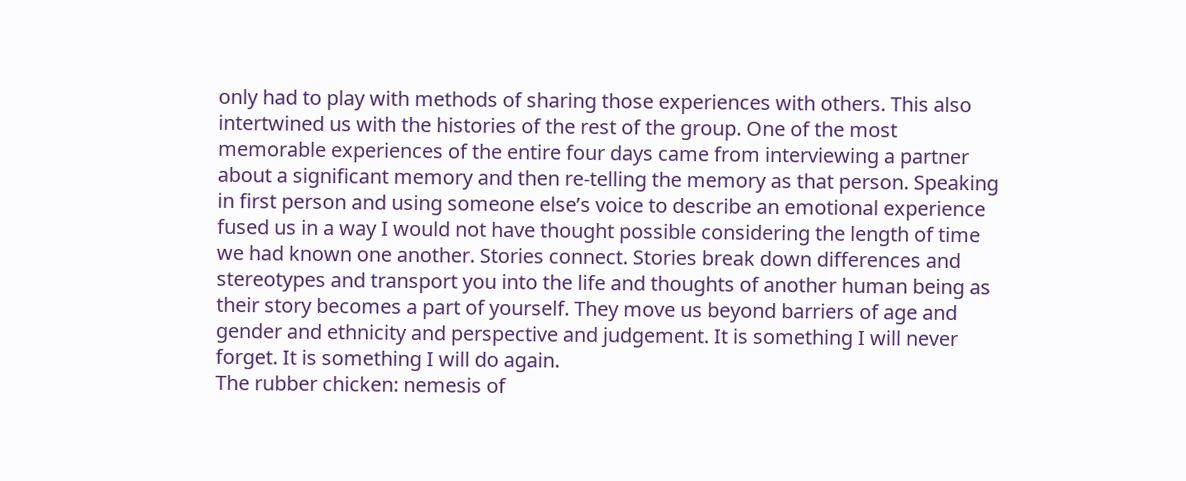only had to play with methods of sharing those experiences with others. This also intertwined us with the histories of the rest of the group. One of the most memorable experiences of the entire four days came from interviewing a partner about a significant memory and then re-telling the memory as that person. Speaking in first person and using someone else’s voice to describe an emotional experience fused us in a way I would not have thought possible considering the length of time we had known one another. Stories connect. Stories break down differences and stereotypes and transport you into the life and thoughts of another human being as their story becomes a part of yourself. They move us beyond barriers of age and gender and ethnicity and perspective and judgement. It is something I will never forget. It is something I will do again.
The rubber chicken: nemesis of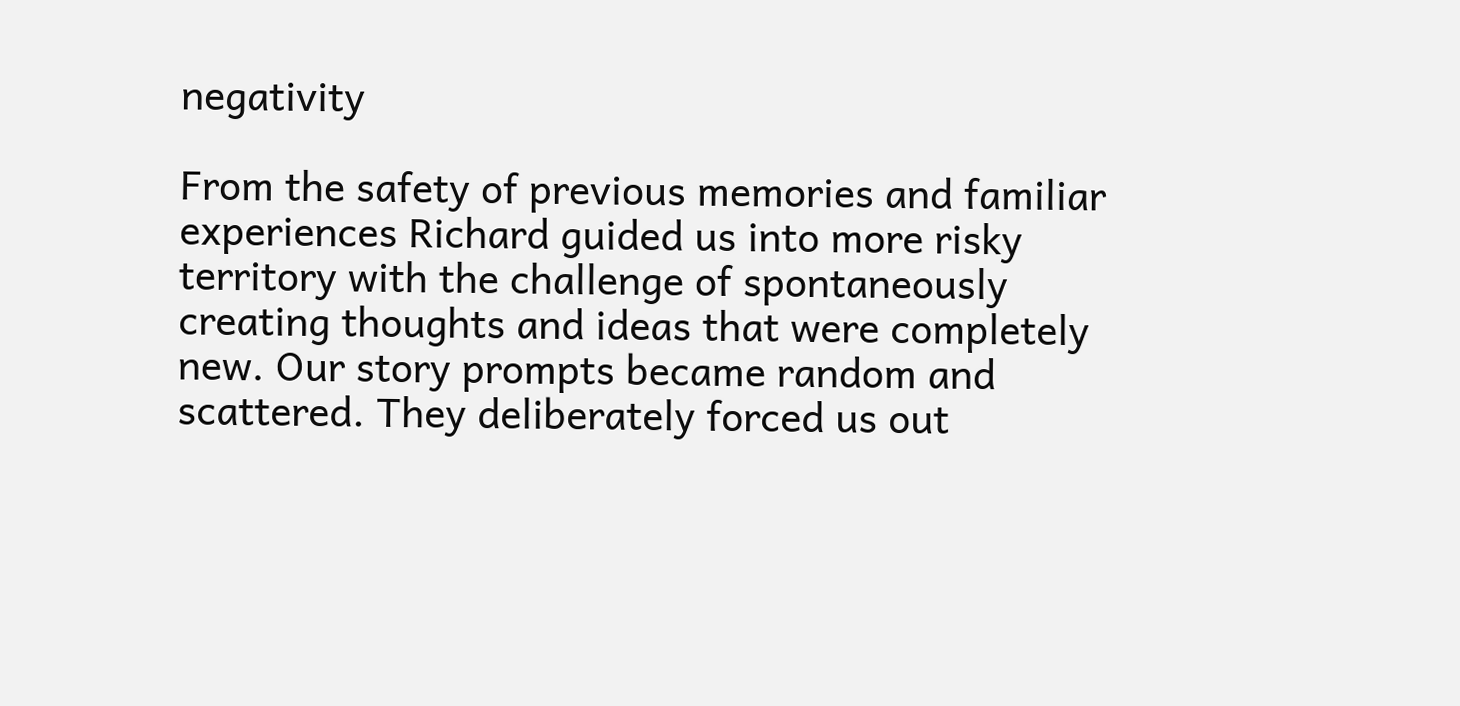negativity

From the safety of previous memories and familiar experiences Richard guided us into more risky territory with the challenge of spontaneously creating thoughts and ideas that were completely new. Our story prompts became random and scattered. They deliberately forced us out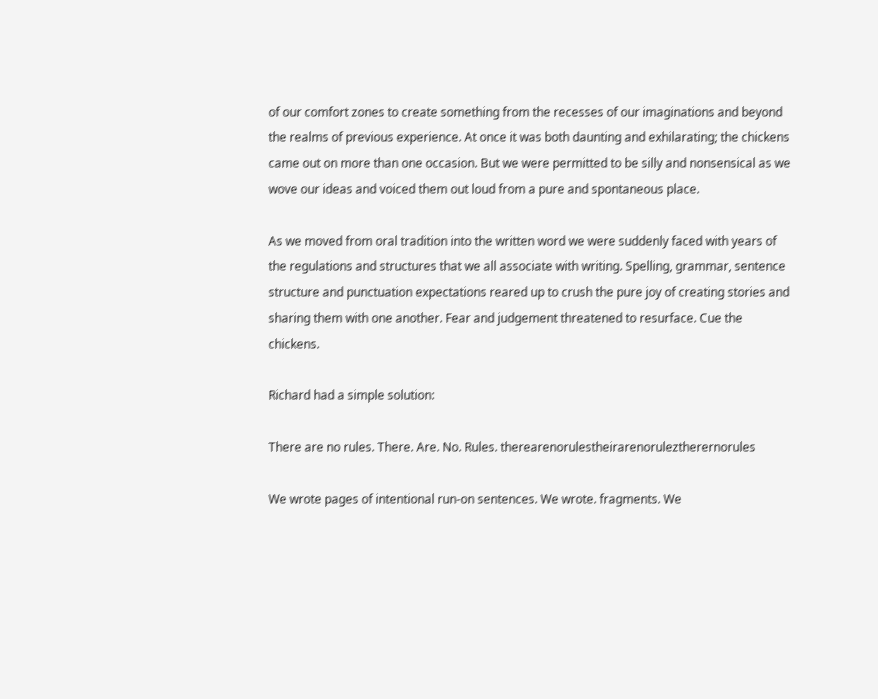of our comfort zones to create something from the recesses of our imaginations and beyond the realms of previous experience. At once it was both daunting and exhilarating; the chickens came out on more than one occasion. But we were permitted to be silly and nonsensical as we wove our ideas and voiced them out loud from a pure and spontaneous place.

As we moved from oral tradition into the written word we were suddenly faced with years of the regulations and structures that we all associate with writing. Spelling, grammar, sentence structure and punctuation expectations reared up to crush the pure joy of creating stories and sharing them with one another. Fear and judgement threatened to resurface. Cue the chickens.

Richard had a simple solution:

There are no rules. There. Are. No. Rules. therearenorulestheirarenoruleztherernorules

We wrote pages of intentional run-on sentences. We wrote. fragments. We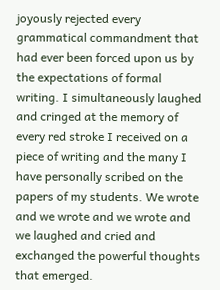joyously rejected every grammatical commandment that had ever been forced upon us by the expectations of formal writing. I simultaneously laughed and cringed at the memory of every red stroke I received on a piece of writing and the many I have personally scribed on the papers of my students. We wrote and we wrote and we wrote and we laughed and cried and exchanged the powerful thoughts that emerged.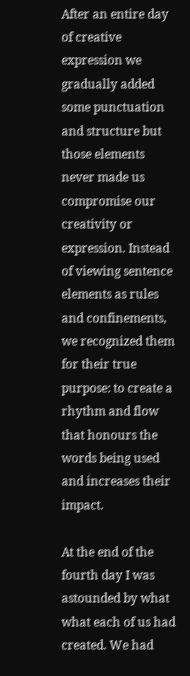After an entire day of creative expression we gradually added some punctuation and structure but those elements never made us compromise our creativity or expression. Instead of viewing sentence elements as rules and confinements, we recognized them for their true purpose: to create a rhythm and flow that honours the words being used and increases their impact.

At the end of the fourth day I was astounded by what what each of us had created. We had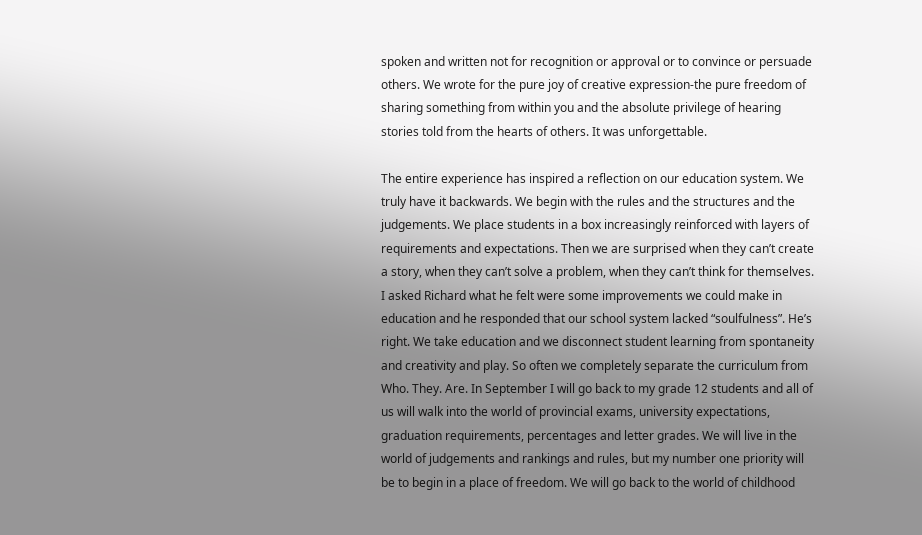spoken and written not for recognition or approval or to convince or persuade others. We wrote for the pure joy of creative expression-the pure freedom of sharing something from within you and the absolute privilege of hearing stories told from the hearts of others. It was unforgettable.

The entire experience has inspired a reflection on our education system. We truly have it backwards. We begin with the rules and the structures and the judgements. We place students in a box increasingly reinforced with layers of requirements and expectations. Then we are surprised when they can’t create a story, when they can’t solve a problem, when they can’t think for themselves. I asked Richard what he felt were some improvements we could make in education and he responded that our school system lacked “soulfulness”. He’s right. We take education and we disconnect student learning from spontaneity and creativity and play. So often we completely separate the curriculum from Who. They. Are. In September I will go back to my grade 12 students and all of us will walk into the world of provincial exams, university expectations, graduation requirements, percentages and letter grades. We will live in the world of judgements and rankings and rules, but my number one priority will be to begin in a place of freedom. We will go back to the world of childhood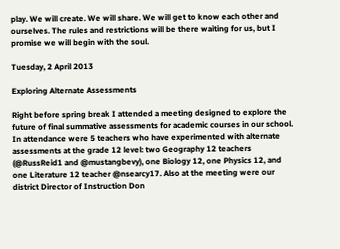play. We will create. We will share. We will get to know each other and ourselves. The rules and restrictions will be there waiting for us, but I promise we will begin with the soul.

Tuesday, 2 April 2013

Exploring Alternate Assessments

Right before spring break I attended a meeting designed to explore the future of final summative assessments for academic courses in our school. In attendance were 5 teachers who have experimented with alternate assessments at the grade 12 level: two Geography 12 teachers (@RussReid1 and @mustangbevy), one Biology 12, one Physics 12, and one Literature 12 teacher @nsearcy17. Also at the meeting were our district Director of Instruction Don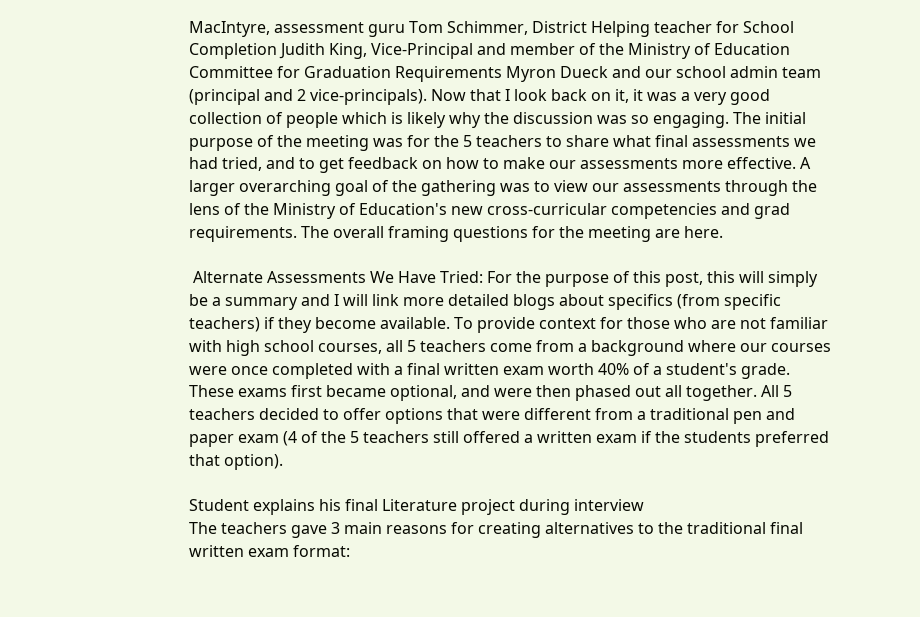MacIntyre, assessment guru Tom Schimmer, District Helping teacher for School Completion Judith King, Vice-Principal and member of the Ministry of Education Committee for Graduation Requirements Myron Dueck and our school admin team (principal and 2 vice-principals). Now that I look back on it, it was a very good collection of people which is likely why the discussion was so engaging. The initial purpose of the meeting was for the 5 teachers to share what final assessments we had tried, and to get feedback on how to make our assessments more effective. A larger overarching goal of the gathering was to view our assessments through the lens of the Ministry of Education's new cross-curricular competencies and grad requirements. The overall framing questions for the meeting are here.

 Alternate Assessments We Have Tried: For the purpose of this post, this will simply be a summary and I will link more detailed blogs about specifics (from specific teachers) if they become available. To provide context for those who are not familiar with high school courses, all 5 teachers come from a background where our courses were once completed with a final written exam worth 40% of a student's grade. These exams first became optional, and were then phased out all together. All 5 teachers decided to offer options that were different from a traditional pen and paper exam (4 of the 5 teachers still offered a written exam if the students preferred that option).

Student explains his final Literature project during interview
The teachers gave 3 main reasons for creating alternatives to the traditional final written exam format: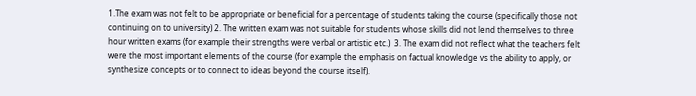1.The exam was not felt to be appropriate or beneficial for a percentage of students taking the course (specifically those not continuing on to university) 2. The written exam was not suitable for students whose skills did not lend themselves to three hour written exams (for example their strengths were verbal or artistic etc.)  3. The exam did not reflect what the teachers felt were the most important elements of the course (for example the emphasis on factual knowledge vs the ability to apply, or synthesize concepts or to connect to ideas beyond the course itself).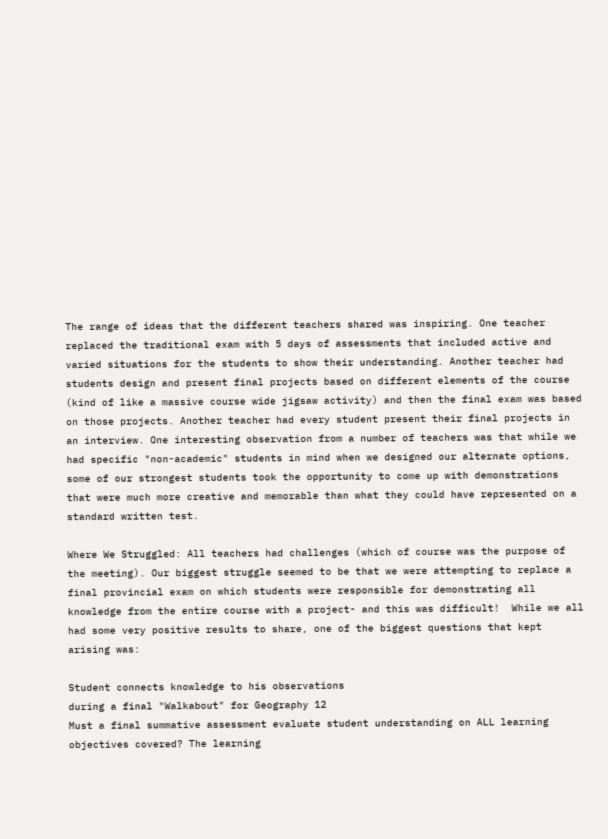The range of ideas that the different teachers shared was inspiring. One teacher replaced the traditional exam with 5 days of assessments that included active and varied situations for the students to show their understanding. Another teacher had students design and present final projects based on different elements of the course (kind of like a massive course wide jigsaw activity) and then the final exam was based on those projects. Another teacher had every student present their final projects in an interview. One interesting observation from a number of teachers was that while we had specific "non-academic" students in mind when we designed our alternate options, some of our strongest students took the opportunity to come up with demonstrations that were much more creative and memorable than what they could have represented on a standard written test.

Where We Struggled: All teachers had challenges (which of course was the purpose of the meeting). Our biggest struggle seemed to be that we were attempting to replace a final provincial exam on which students were responsible for demonstrating all knowledge from the entire course with a project- and this was difficult!  While we all had some very positive results to share, one of the biggest questions that kept arising was:

Student connects knowledge to his observations
during a final "Walkabout" for Geography 12
Must a final summative assessment evaluate student understanding on ALL learning objectives covered? The learning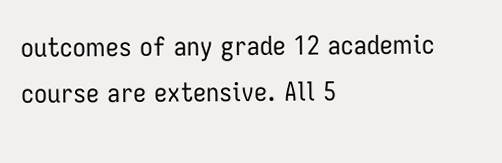outcomes of any grade 12 academic course are extensive. All 5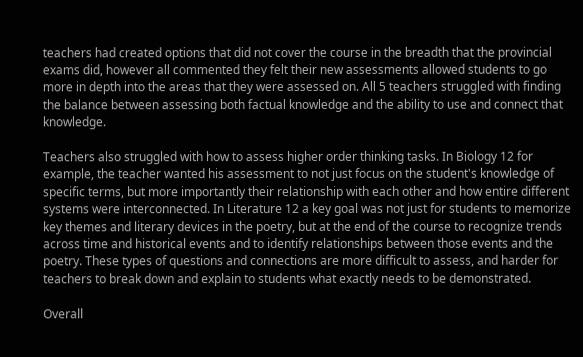teachers had created options that did not cover the course in the breadth that the provincial exams did, however all commented they felt their new assessments allowed students to go more in depth into the areas that they were assessed on. All 5 teachers struggled with finding the balance between assessing both factual knowledge and the ability to use and connect that knowledge.

Teachers also struggled with how to assess higher order thinking tasks. In Biology 12 for example, the teacher wanted his assessment to not just focus on the student's knowledge of specific terms, but more importantly their relationship with each other and how entire different systems were interconnected. In Literature 12 a key goal was not just for students to memorize key themes and literary devices in the poetry, but at the end of the course to recognize trends across time and historical events and to identify relationships between those events and the poetry. These types of questions and connections are more difficult to assess, and harder for teachers to break down and explain to students what exactly needs to be demonstrated.

Overall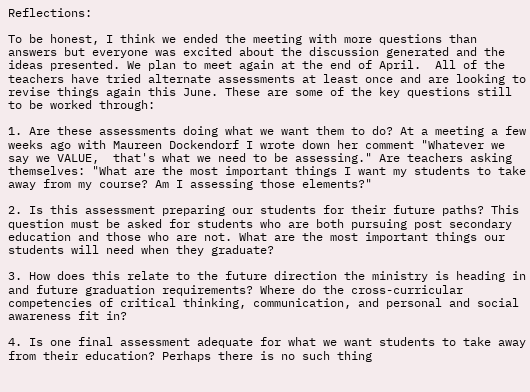Reflections:

To be honest, I think we ended the meeting with more questions than answers but everyone was excited about the discussion generated and the ideas presented. We plan to meet again at the end of April.  All of the teachers have tried alternate assessments at least once and are looking to revise things again this June. These are some of the key questions still to be worked through:

1. Are these assessments doing what we want them to do? At a meeting a few weeks ago with Maureen Dockendorf I wrote down her comment "Whatever we say we VALUE,  that's what we need to be assessing." Are teachers asking themselves: "What are the most important things I want my students to take away from my course? Am I assessing those elements?"

2. Is this assessment preparing our students for their future paths? This question must be asked for students who are both pursuing post secondary education and those who are not. What are the most important things our students will need when they graduate?

3. How does this relate to the future direction the ministry is heading in and future graduation requirements? Where do the cross-curricular competencies of critical thinking, communication, and personal and social awareness fit in?

4. Is one final assessment adequate for what we want students to take away from their education? Perhaps there is no such thing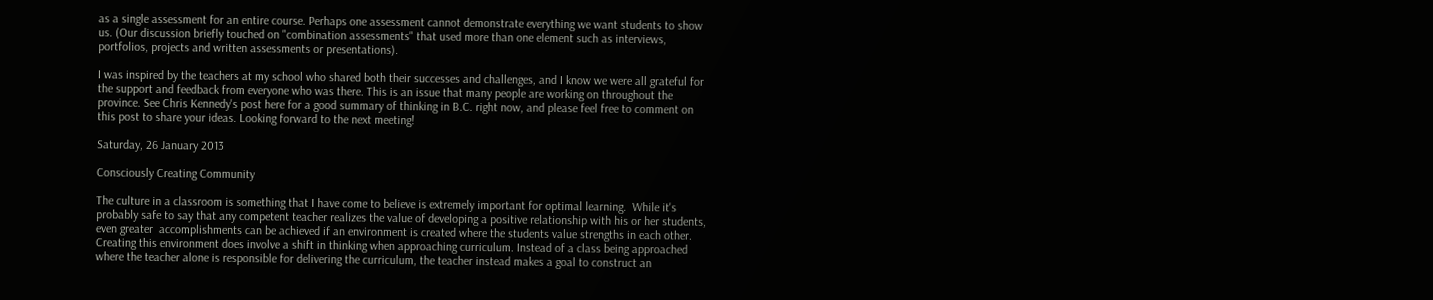as a single assessment for an entire course. Perhaps one assessment cannot demonstrate everything we want students to show us. (Our discussion briefly touched on "combination assessments" that used more than one element such as interviews, portfolios, projects and written assessments or presentations).

I was inspired by the teachers at my school who shared both their successes and challenges, and I know we were all grateful for the support and feedback from everyone who was there. This is an issue that many people are working on throughout the province. See Chris Kennedy's post here for a good summary of thinking in B.C. right now, and please feel free to comment on this post to share your ideas. Looking forward to the next meeting!

Saturday, 26 January 2013

Consciously Creating Community

The culture in a classroom is something that I have come to believe is extremely important for optimal learning.  While it's probably safe to say that any competent teacher realizes the value of developing a positive relationship with his or her students, even greater  accomplishments can be achieved if an environment is created where the students value strengths in each other.  Creating this environment does involve a shift in thinking when approaching curriculum. Instead of a class being approached where the teacher alone is responsible for delivering the curriculum, the teacher instead makes a goal to construct an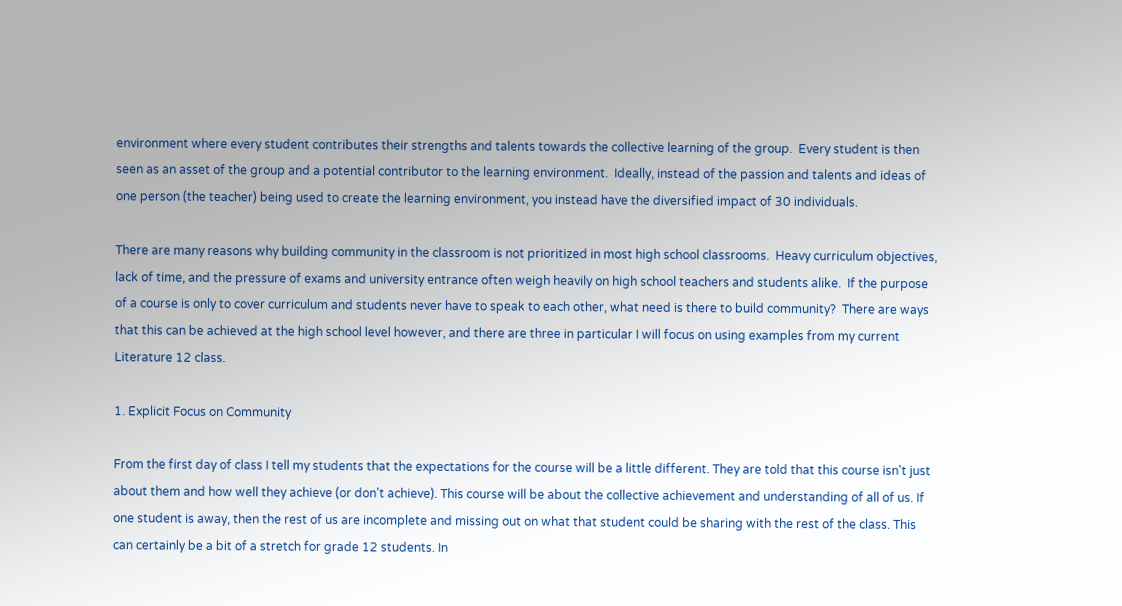environment where every student contributes their strengths and talents towards the collective learning of the group.  Every student is then seen as an asset of the group and a potential contributor to the learning environment.  Ideally, instead of the passion and talents and ideas of one person (the teacher) being used to create the learning environment, you instead have the diversified impact of 30 individuals.

There are many reasons why building community in the classroom is not prioritized in most high school classrooms.  Heavy curriculum objectives, lack of time, and the pressure of exams and university entrance often weigh heavily on high school teachers and students alike.  If the purpose of a course is only to cover curriculum and students never have to speak to each other, what need is there to build community?  There are ways that this can be achieved at the high school level however, and there are three in particular I will focus on using examples from my current Literature 12 class.

1. Explicit Focus on Community

From the first day of class I tell my students that the expectations for the course will be a little different. They are told that this course isn't just about them and how well they achieve (or don't achieve). This course will be about the collective achievement and understanding of all of us. If one student is away, then the rest of us are incomplete and missing out on what that student could be sharing with the rest of the class. This can certainly be a bit of a stretch for grade 12 students. In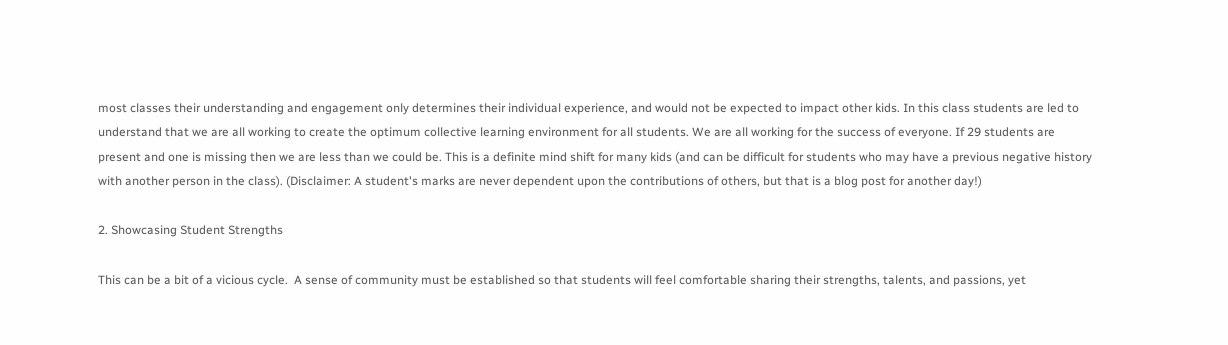most classes their understanding and engagement only determines their individual experience, and would not be expected to impact other kids. In this class students are led to understand that we are all working to create the optimum collective learning environment for all students. We are all working for the success of everyone. If 29 students are present and one is missing then we are less than we could be. This is a definite mind shift for many kids (and can be difficult for students who may have a previous negative history with another person in the class). (Disclaimer: A student's marks are never dependent upon the contributions of others, but that is a blog post for another day!)

2. Showcasing Student Strengths

This can be a bit of a vicious cycle.  A sense of community must be established so that students will feel comfortable sharing their strengths, talents, and passions, yet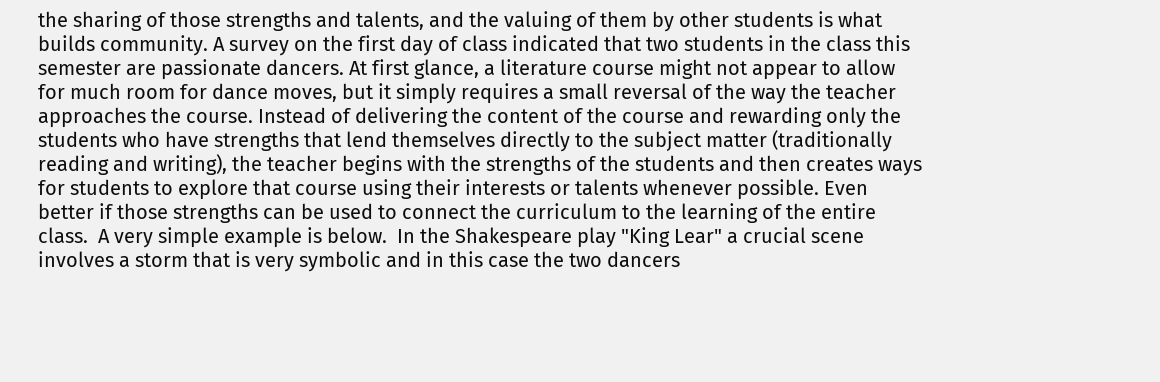the sharing of those strengths and talents, and the valuing of them by other students is what builds community. A survey on the first day of class indicated that two students in the class this semester are passionate dancers. At first glance, a literature course might not appear to allow for much room for dance moves, but it simply requires a small reversal of the way the teacher approaches the course. Instead of delivering the content of the course and rewarding only the students who have strengths that lend themselves directly to the subject matter (traditionally reading and writing), the teacher begins with the strengths of the students and then creates ways for students to explore that course using their interests or talents whenever possible. Even better if those strengths can be used to connect the curriculum to the learning of the entire class.  A very simple example is below.  In the Shakespeare play "King Lear" a crucial scene involves a storm that is very symbolic and in this case the two dancers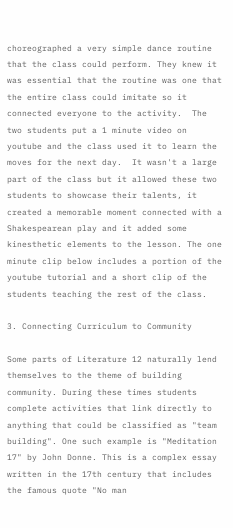choreographed a very simple dance routine that the class could perform. They knew it was essential that the routine was one that the entire class could imitate so it connected everyone to the activity.  The two students put a 1 minute video on youtube and the class used it to learn the moves for the next day.  It wasn't a large part of the class but it allowed these two students to showcase their talents, it created a memorable moment connected with a Shakespearean play and it added some kinesthetic elements to the lesson. The one minute clip below includes a portion of the youtube tutorial and a short clip of the students teaching the rest of the class.

3. Connecting Curriculum to Community

Some parts of Literature 12 naturally lend themselves to the theme of building community. During these times students complete activities that link directly to anything that could be classified as "team building". One such example is "Meditation 17" by John Donne. This is a complex essay written in the 17th century that includes the famous quote "No man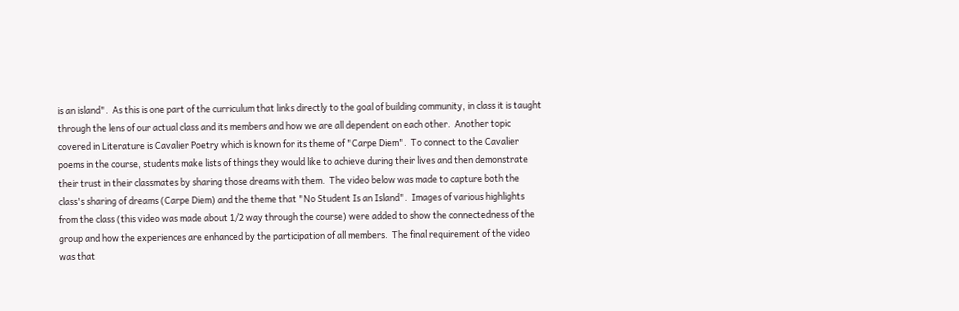is an island".  As this is one part of the curriculum that links directly to the goal of building community, in class it is taught through the lens of our actual class and its members and how we are all dependent on each other.  Another topic covered in Literature is Cavalier Poetry which is known for its theme of "Carpe Diem".  To connect to the Cavalier poems in the course, students make lists of things they would like to achieve during their lives and then demonstrate their trust in their classmates by sharing those dreams with them.  The video below was made to capture both the class's sharing of dreams (Carpe Diem) and the theme that "No Student Is an Island".  Images of various highlights from the class (this video was made about 1/2 way through the course) were added to show the connectedness of the group and how the experiences are enhanced by the participation of all members.  The final requirement of the video was that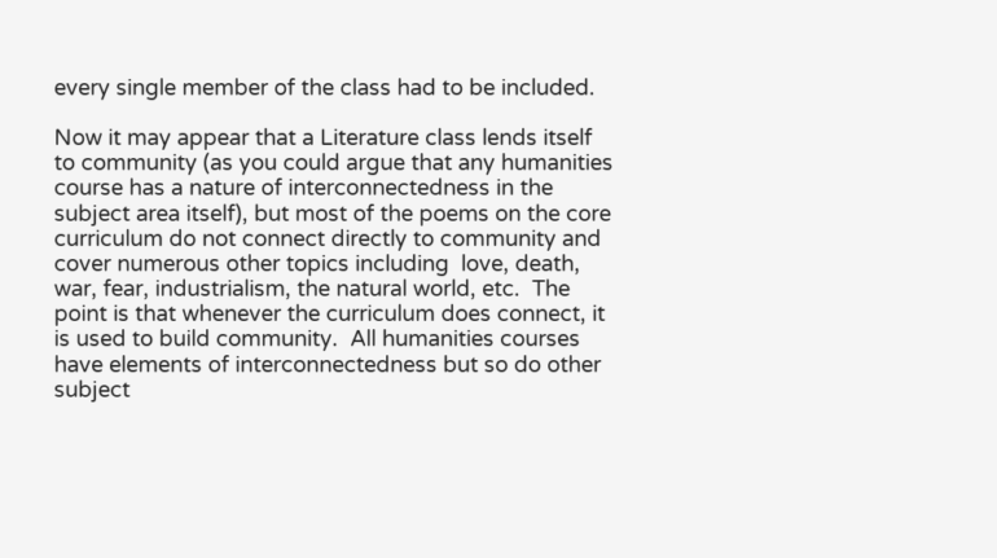every single member of the class had to be included.

Now it may appear that a Literature class lends itself to community (as you could argue that any humanities course has a nature of interconnectedness in the subject area itself), but most of the poems on the core curriculum do not connect directly to community and cover numerous other topics including  love, death, war, fear, industrialism, the natural world, etc.  The point is that whenever the curriculum does connect, it is used to build community.  All humanities courses have elements of interconnectedness but so do other subject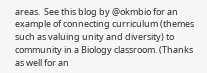areas.  See this blog by @okmbio for an example of connecting curriculum (themes such as valuing unity and diversity) to community in a Biology classroom. (Thanks as well for an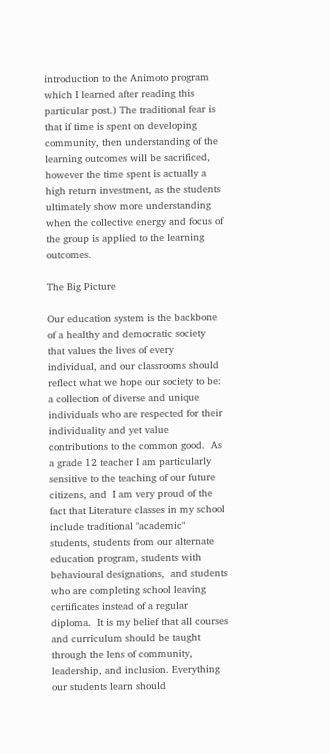introduction to the Animoto program which I learned after reading this particular post.) The traditional fear is that if time is spent on developing community, then understanding of the learning outcomes will be sacrificed, however the time spent is actually a high return investment, as the students ultimately show more understanding when the collective energy and focus of the group is applied to the learning outcomes.

The Big Picture

Our education system is the backbone of a healthy and democratic society that values the lives of every individual, and our classrooms should reflect what we hope our society to be: a collection of diverse and unique individuals who are respected for their individuality and yet value contributions to the common good.  As a grade 12 teacher I am particularly sensitive to the teaching of our future citizens, and  I am very proud of the fact that Literature classes in my school include traditional "academic" students, students from our alternate education program, students with behavioural designations,  and students who are completing school leaving certificates instead of a regular diploma.  It is my belief that all courses and curriculum should be taught through the lens of community, leadership, and inclusion. Everything our students learn should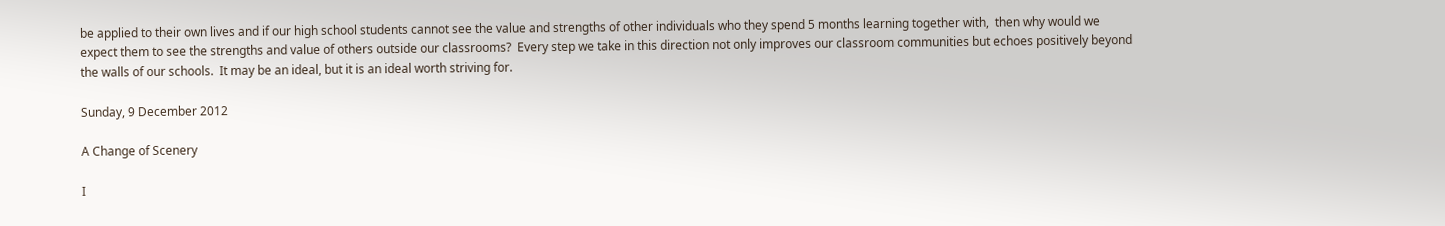be applied to their own lives and if our high school students cannot see the value and strengths of other individuals who they spend 5 months learning together with,  then why would we expect them to see the strengths and value of others outside our classrooms?  Every step we take in this direction not only improves our classroom communities but echoes positively beyond the walls of our schools.  It may be an ideal, but it is an ideal worth striving for.

Sunday, 9 December 2012

A Change of Scenery

I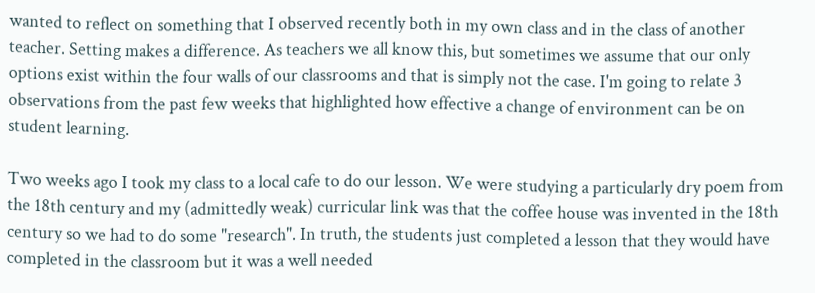wanted to reflect on something that I observed recently both in my own class and in the class of another teacher. Setting makes a difference. As teachers we all know this, but sometimes we assume that our only options exist within the four walls of our classrooms and that is simply not the case. I'm going to relate 3 observations from the past few weeks that highlighted how effective a change of environment can be on student learning.

Two weeks ago I took my class to a local cafe to do our lesson. We were studying a particularly dry poem from the 18th century and my (admittedly weak) curricular link was that the coffee house was invented in the 18th century so we had to do some "research". In truth, the students just completed a lesson that they would have completed in the classroom but it was a well needed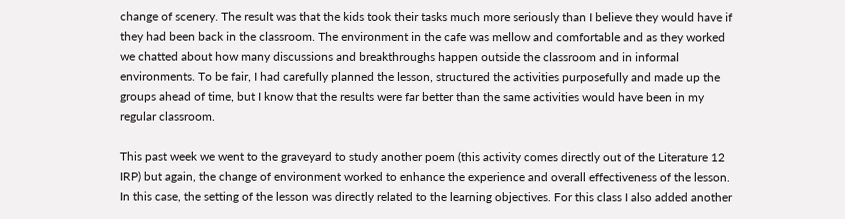change of scenery. The result was that the kids took their tasks much more seriously than I believe they would have if they had been back in the classroom. The environment in the cafe was mellow and comfortable and as they worked we chatted about how many discussions and breakthroughs happen outside the classroom and in informal environments. To be fair, I had carefully planned the lesson, structured the activities purposefully and made up the groups ahead of time, but I know that the results were far better than the same activities would have been in my regular classroom.

This past week we went to the graveyard to study another poem (this activity comes directly out of the Literature 12 IRP) but again, the change of environment worked to enhance the experience and overall effectiveness of the lesson. In this case, the setting of the lesson was directly related to the learning objectives. For this class I also added another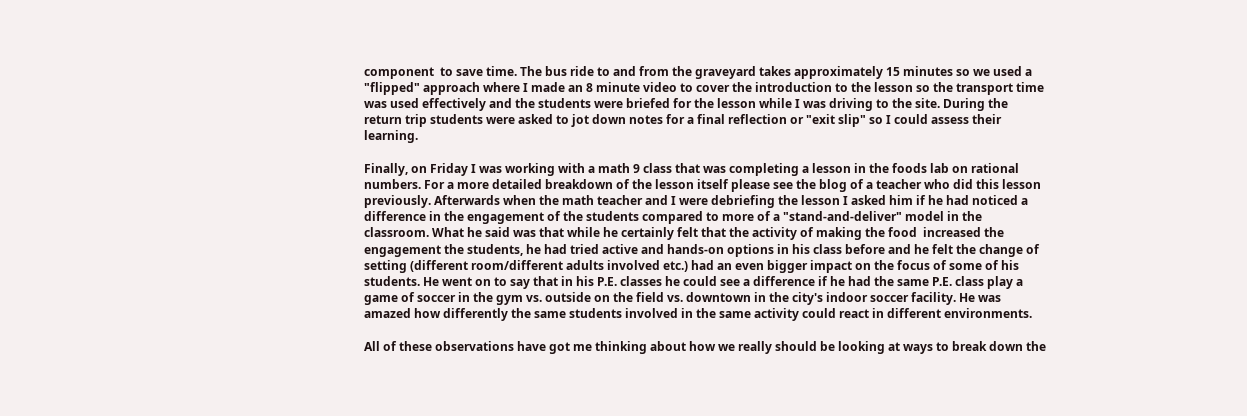component  to save time. The bus ride to and from the graveyard takes approximately 15 minutes so we used a "flipped" approach where I made an 8 minute video to cover the introduction to the lesson so the transport time was used effectively and the students were briefed for the lesson while I was driving to the site. During the return trip students were asked to jot down notes for a final reflection or "exit slip" so I could assess their learning.

Finally, on Friday I was working with a math 9 class that was completing a lesson in the foods lab on rational numbers. For a more detailed breakdown of the lesson itself please see the blog of a teacher who did this lesson previously. Afterwards when the math teacher and I were debriefing the lesson I asked him if he had noticed a difference in the engagement of the students compared to more of a "stand-and-deliver" model in the classroom. What he said was that while he certainly felt that the activity of making the food  increased the engagement the students, he had tried active and hands-on options in his class before and he felt the change of setting (different room/different adults involved etc.) had an even bigger impact on the focus of some of his students. He went on to say that in his P.E. classes he could see a difference if he had the same P.E. class play a game of soccer in the gym vs. outside on the field vs. downtown in the city's indoor soccer facility. He was amazed how differently the same students involved in the same activity could react in different environments.

All of these observations have got me thinking about how we really should be looking at ways to break down the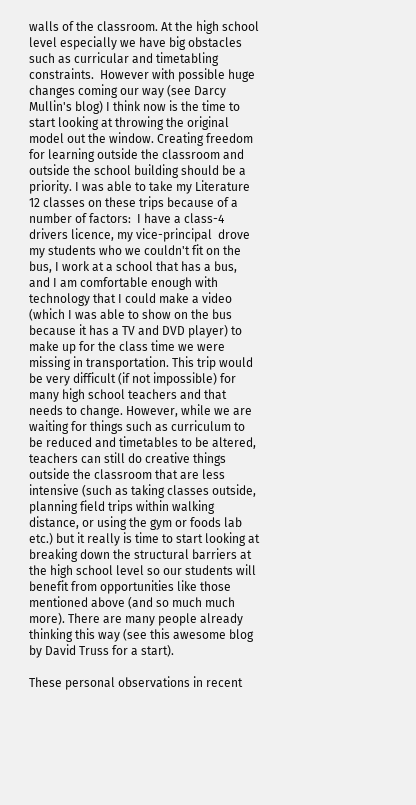walls of the classroom. At the high school level especially we have big obstacles such as curricular and timetabling constraints.  However with possible huge changes coming our way (see Darcy Mullin's blog) I think now is the time to start looking at throwing the original model out the window. Creating freedom for learning outside the classroom and outside the school building should be a priority. I was able to take my Literature 12 classes on these trips because of a number of factors:  I have a class-4 drivers licence, my vice-principal  drove my students who we couldn't fit on the bus, I work at a school that has a bus, and I am comfortable enough with technology that I could make a video (which I was able to show on the bus because it has a TV and DVD player) to make up for the class time we were missing in transportation. This trip would be very difficult (if not impossible) for many high school teachers and that needs to change. However, while we are waiting for things such as curriculum to be reduced and timetables to be altered,  teachers can still do creative things outside the classroom that are less intensive (such as taking classes outside, planning field trips within walking distance, or using the gym or foods lab etc.) but it really is time to start looking at breaking down the structural barriers at the high school level so our students will benefit from opportunities like those mentioned above (and so much much more). There are many people already thinking this way (see this awesome blog by David Truss for a start).

These personal observations in recent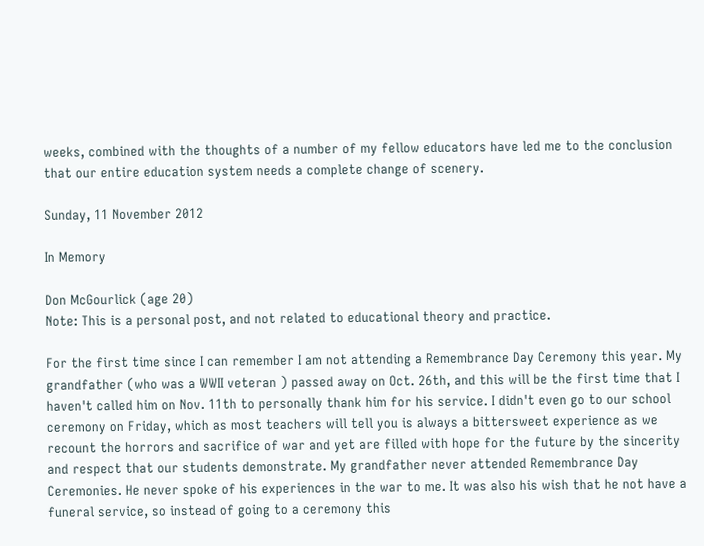weeks, combined with the thoughts of a number of my fellow educators have led me to the conclusion that our entire education system needs a complete change of scenery.

Sunday, 11 November 2012

In Memory

Don McGourlick (age 20)
Note: This is a personal post, and not related to educational theory and practice.

For the first time since I can remember I am not attending a Remembrance Day Ceremony this year. My grandfather (who was a WWII veteran ) passed away on Oct. 26th, and this will be the first time that I haven't called him on Nov. 11th to personally thank him for his service. I didn't even go to our school ceremony on Friday, which as most teachers will tell you is always a bittersweet experience as we recount the horrors and sacrifice of war and yet are filled with hope for the future by the sincerity and respect that our students demonstrate. My grandfather never attended Remembrance Day Ceremonies. He never spoke of his experiences in the war to me. It was also his wish that he not have a funeral service, so instead of going to a ceremony this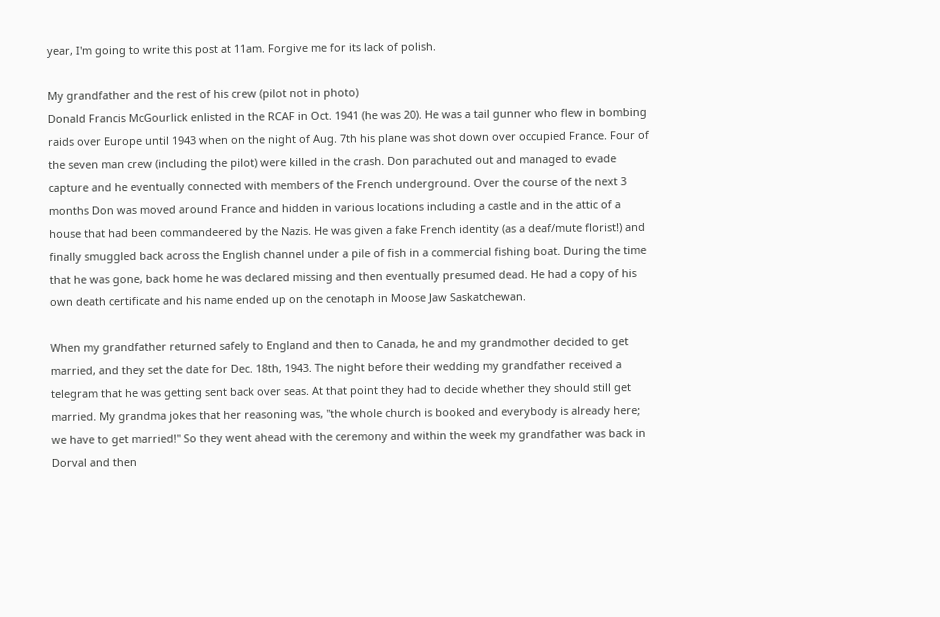year, I'm going to write this post at 11am. Forgive me for its lack of polish.

My grandfather and the rest of his crew (pilot not in photo)
Donald Francis McGourlick enlisted in the RCAF in Oct. 1941 (he was 20). He was a tail gunner who flew in bombing raids over Europe until 1943 when on the night of Aug. 7th his plane was shot down over occupied France. Four of the seven man crew (including the pilot) were killed in the crash. Don parachuted out and managed to evade capture and he eventually connected with members of the French underground. Over the course of the next 3 months Don was moved around France and hidden in various locations including a castle and in the attic of a house that had been commandeered by the Nazis. He was given a fake French identity (as a deaf/mute florist!) and finally smuggled back across the English channel under a pile of fish in a commercial fishing boat. During the time that he was gone, back home he was declared missing and then eventually presumed dead. He had a copy of his own death certificate and his name ended up on the cenotaph in Moose Jaw Saskatchewan.

When my grandfather returned safely to England and then to Canada, he and my grandmother decided to get married, and they set the date for Dec. 18th, 1943. The night before their wedding my grandfather received a telegram that he was getting sent back over seas. At that point they had to decide whether they should still get married. My grandma jokes that her reasoning was, "the whole church is booked and everybody is already here; we have to get married!" So they went ahead with the ceremony and within the week my grandfather was back in Dorval and then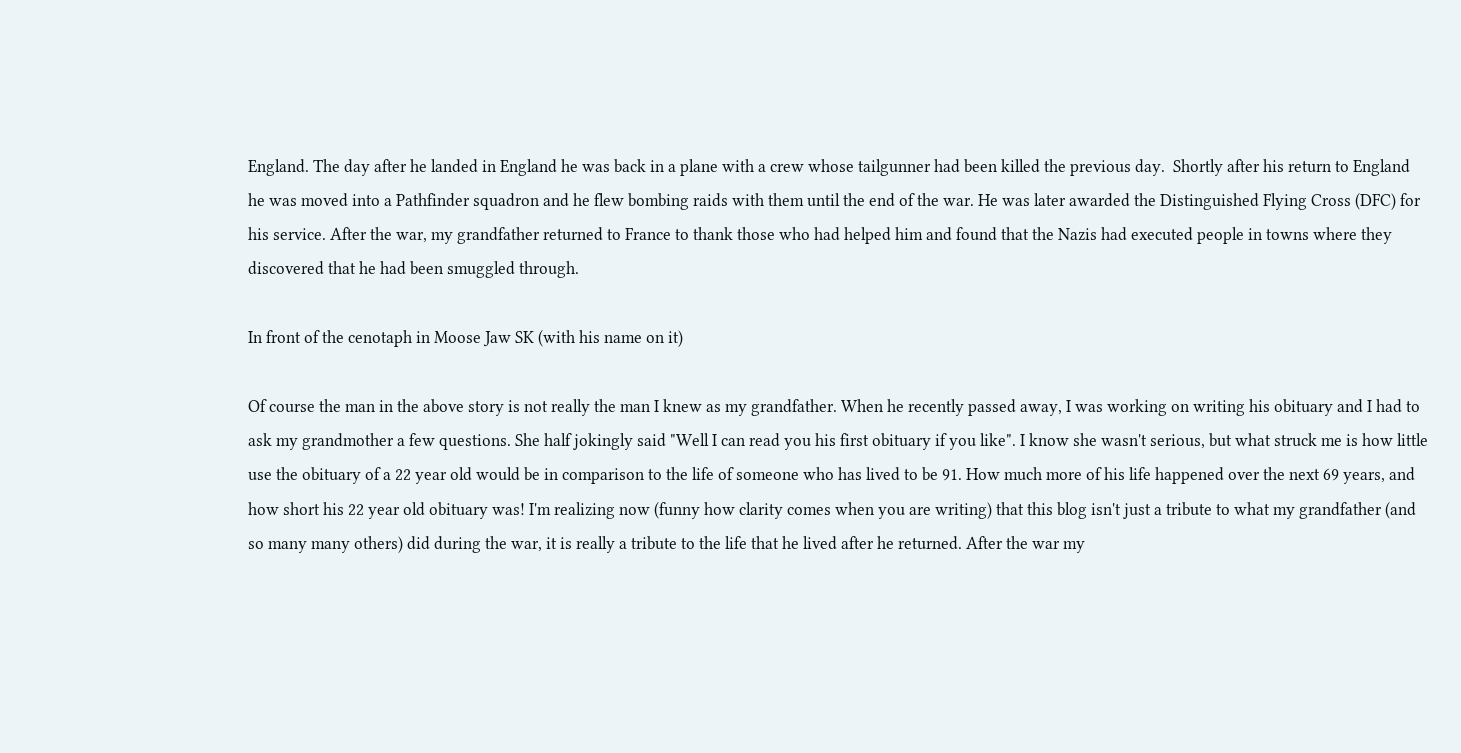England. The day after he landed in England he was back in a plane with a crew whose tailgunner had been killed the previous day.  Shortly after his return to England he was moved into a Pathfinder squadron and he flew bombing raids with them until the end of the war. He was later awarded the Distinguished Flying Cross (DFC) for his service. After the war, my grandfather returned to France to thank those who had helped him and found that the Nazis had executed people in towns where they discovered that he had been smuggled through.

In front of the cenotaph in Moose Jaw SK (with his name on it)

Of course the man in the above story is not really the man I knew as my grandfather. When he recently passed away, I was working on writing his obituary and I had to ask my grandmother a few questions. She half jokingly said "Well I can read you his first obituary if you like". I know she wasn't serious, but what struck me is how little use the obituary of a 22 year old would be in comparison to the life of someone who has lived to be 91. How much more of his life happened over the next 69 years, and how short his 22 year old obituary was! I'm realizing now (funny how clarity comes when you are writing) that this blog isn't just a tribute to what my grandfather (and so many many others) did during the war, it is really a tribute to the life that he lived after he returned. After the war my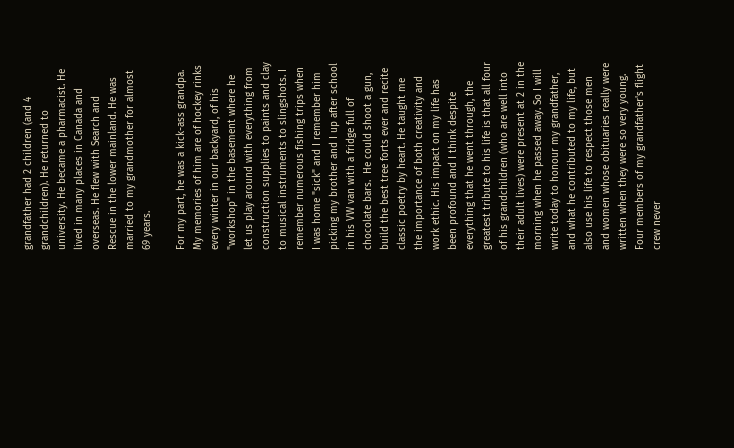grandfather had 2 children (and 4 grandchildren). He returned to university. He became a pharmacist. He lived in many places in Canada and overseas. He flew with Search and Rescue in the lower mainland. He was married to my grandmother for almost 69 years.

For my part, he was a kick-ass grandpa. My memories of him are of hockey rinks every winter in our backyard, of his "workshop" in the basement where he let us play around with everything from construction supplies to paints and clay to musical instruments to slingshots. I remember numerous fishing trips when I was home "sick" and I remember him picking my brother and I up after school in his VW van with a fridge full of chocolate bars.  He could shoot a gun, build the best tree forts ever and recite classic poetry by heart. He taught me the importance of both creativity and work ethic. His impact on my life has been profound and I think despite everything that he went through, the greatest tribute to his life is that all four of his grandchildren (who are well into their adult lives) were present at 2 in the morning when he passed away. So I will write today to honour my grandfather, and what he contributed to my life, but also use his life to respect those men and women whose obituaries really were written when they were so very young.  Four members of my grandfather's flight crew never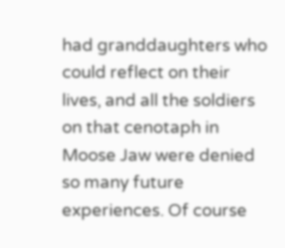had granddaughters who could reflect on their lives, and all the soldiers on that cenotaph in Moose Jaw were denied so many future experiences. Of course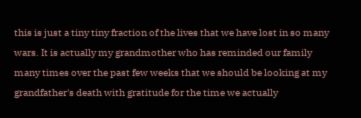this is just a tiny tiny fraction of the lives that we have lost in so many wars. It is actually my grandmother who has reminded our family many times over the past few weeks that we should be looking at my grandfather's death with gratitude for the time we actually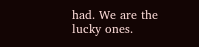had. We are the lucky ones.